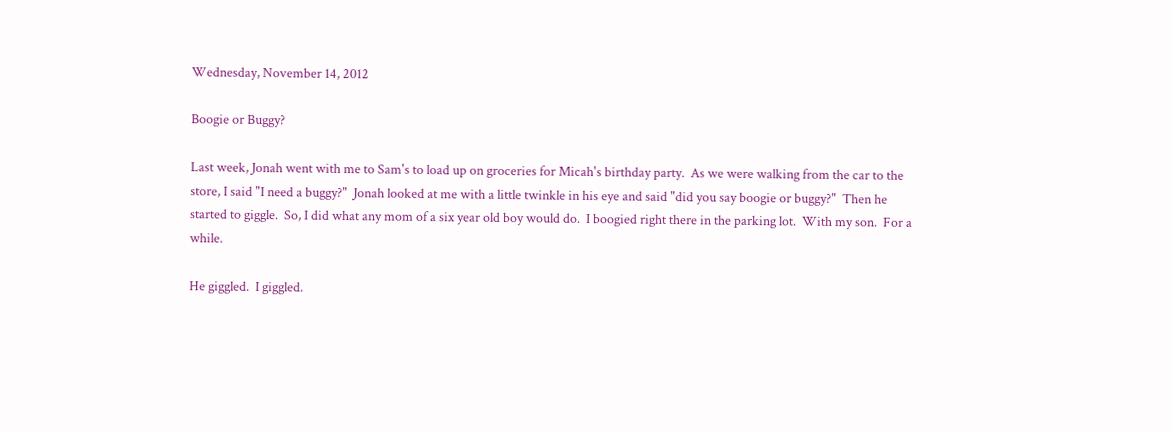Wednesday, November 14, 2012

Boogie or Buggy?

Last week, Jonah went with me to Sam's to load up on groceries for Micah's birthday party.  As we were walking from the car to the store, I said "I need a buggy?"  Jonah looked at me with a little twinkle in his eye and said "did you say boogie or buggy?"  Then he started to giggle.  So, I did what any mom of a six year old boy would do.  I boogied right there in the parking lot.  With my son.  For a while.

He giggled.  I giggled.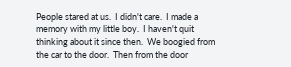People stared at us.  I didn't care.  I made a memory with my little boy.  I haven't quit thinking about it since then.  We boogied from the car to the door.  Then from the door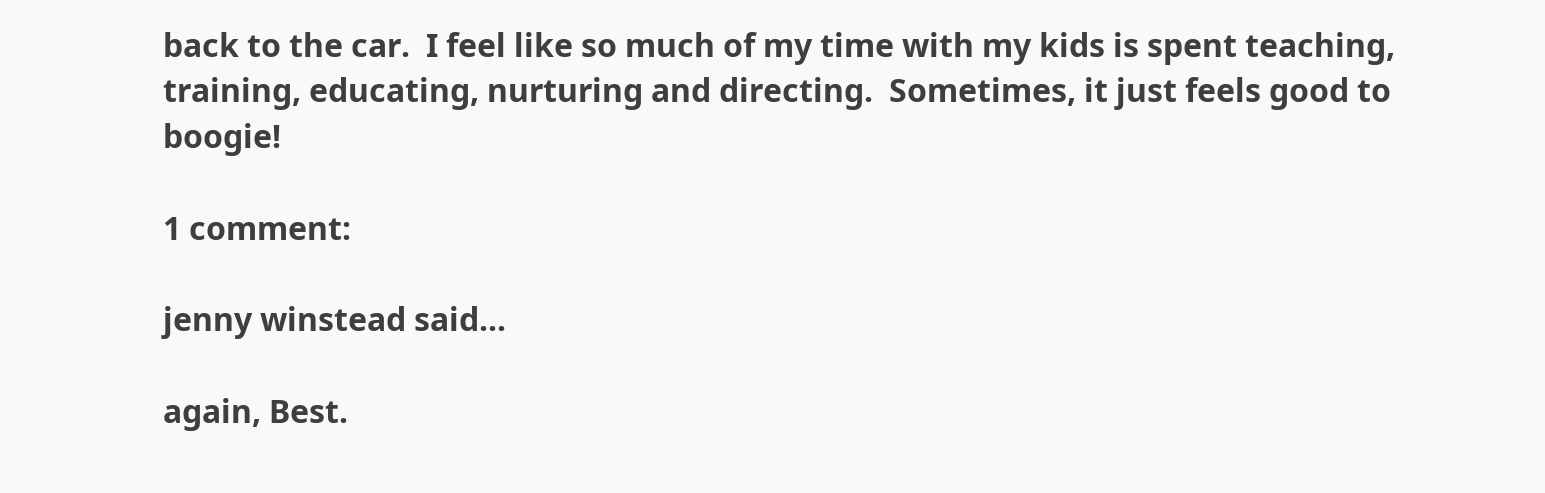back to the car.  I feel like so much of my time with my kids is spent teaching, training, educating, nurturing and directing.  Sometimes, it just feels good to boogie!

1 comment:

jenny winstead said...

again, Best.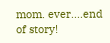mom. ever....end of story!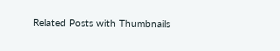Related Posts with Thumbnails